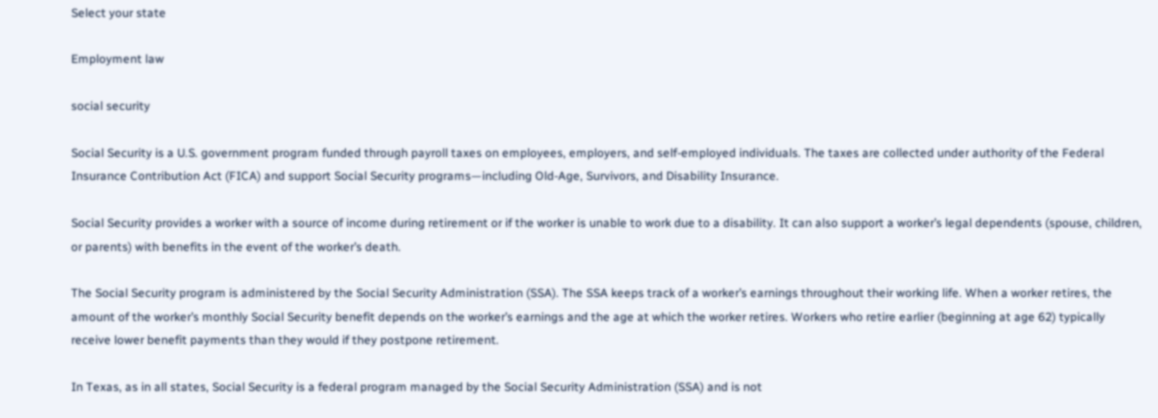Select your state

Employment law

social security

Social Security is a U.S. government program funded through payroll taxes on employees, employers, and self-employed individuals. The taxes are collected under authority of the Federal Insurance Contribution Act (FICA) and support Social Security programs—including Old-Age, Survivors, and Disability Insurance.

Social Security provides a worker with a source of income during retirement or if the worker is unable to work due to a disability. It can also support a worker’s legal dependents (spouse, children, or parents) with benefits in the event of the worker’s death.

The Social Security program is administered by the Social Security Administration (SSA). The SSA keeps track of a worker’s earnings throughout their working life. When a worker retires, the amount of the worker’s monthly Social Security benefit depends on the worker’s earnings and the age at which the worker retires. Workers who retire earlier (beginning at age 62) typically receive lower benefit payments than they would if they postpone retirement.

In Texas, as in all states, Social Security is a federal program managed by the Social Security Administration (SSA) and is not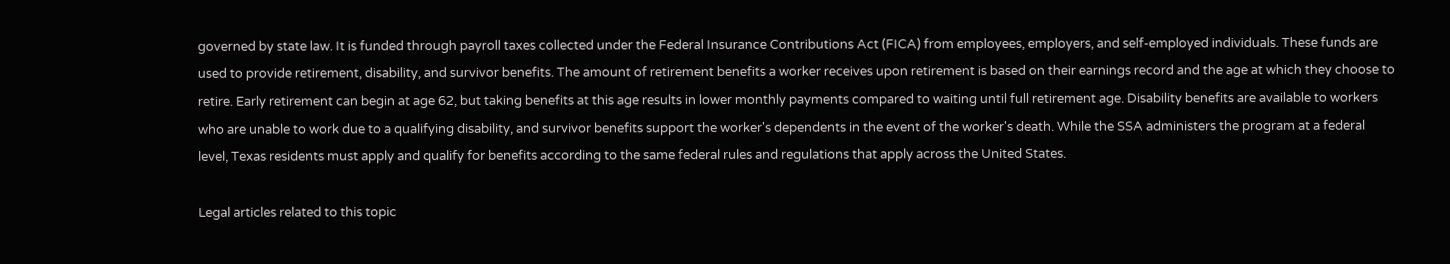governed by state law. It is funded through payroll taxes collected under the Federal Insurance Contributions Act (FICA) from employees, employers, and self-employed individuals. These funds are used to provide retirement, disability, and survivor benefits. The amount of retirement benefits a worker receives upon retirement is based on their earnings record and the age at which they choose to retire. Early retirement can begin at age 62, but taking benefits at this age results in lower monthly payments compared to waiting until full retirement age. Disability benefits are available to workers who are unable to work due to a qualifying disability, and survivor benefits support the worker's dependents in the event of the worker's death. While the SSA administers the program at a federal level, Texas residents must apply and qualify for benefits according to the same federal rules and regulations that apply across the United States.

Legal articles related to this topic